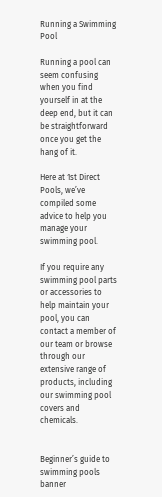Running a Swimming Pool

Running a pool can seem confusing when you find yourself in at the deep end, but it can be straightforward once you get the hang of it.

Here at 1st Direct Pools, we’ve compiled some advice to help you manage your swimming pool.

If you require any swimming pool parts or accessories to help maintain your pool, you can contact a member of our team or browse through our extensive range of products, including our swimming pool covers and chemicals.


Beginner’s guide to swimming pools banner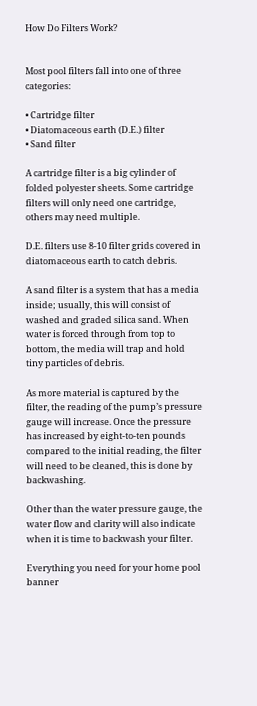How Do Filters Work?


Most pool filters fall into one of three categories:

• Cartridge filter
• Diatomaceous earth (D.E.) filter
• Sand filter

A cartridge filter is a big cylinder of folded polyester sheets. Some cartridge filters will only need one cartridge, others may need multiple.

D.E. filters use 8-10 filter grids covered in diatomaceous earth to catch debris.

A sand filter is a system that has a media inside; usually, this will consist of washed and graded silica sand. When water is forced through from top to bottom, the media will trap and hold tiny particles of debris.

As more material is captured by the filter, the reading of the pump’s pressure gauge will increase. Once the pressure has increased by eight-to-ten pounds compared to the initial reading, the filter will need to be cleaned, this is done by backwashing.

Other than the water pressure gauge, the water flow and clarity will also indicate when it is time to backwash your filter.

Everything you need for your home pool banner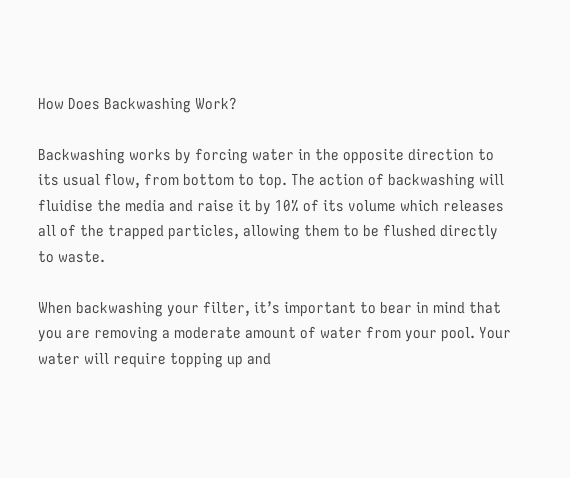How Does Backwashing Work?

Backwashing works by forcing water in the opposite direction to its usual flow, from bottom to top. The action of backwashing will fluidise the media and raise it by 10% of its volume which releases all of the trapped particles, allowing them to be flushed directly to waste.

When backwashing your filter, it’s important to bear in mind that you are removing a moderate amount of water from your pool. Your water will require topping up and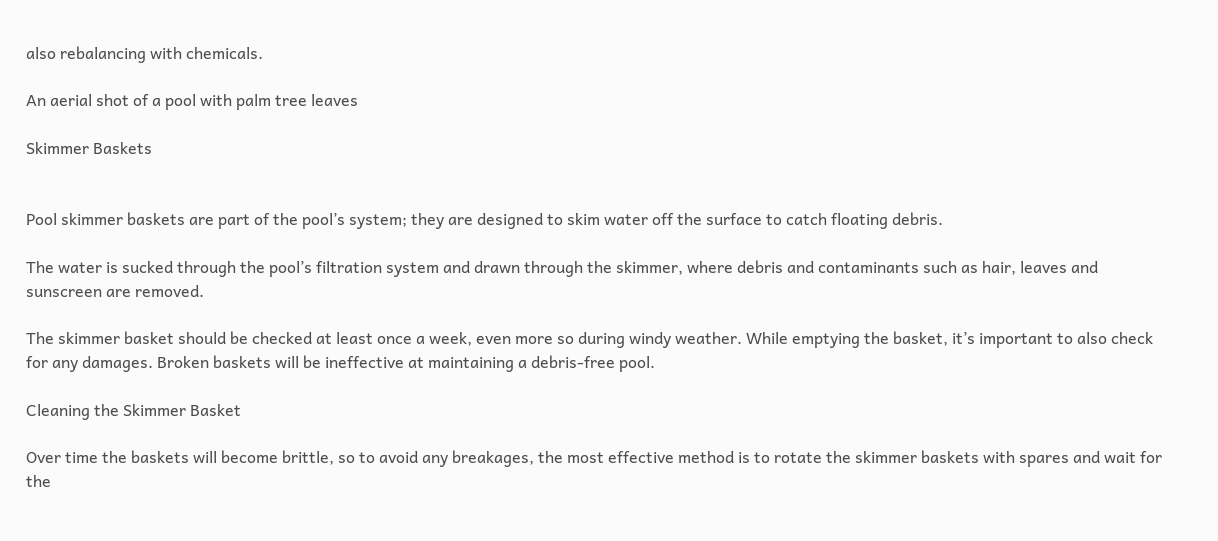also rebalancing with chemicals.

An aerial shot of a pool with palm tree leaves

Skimmer Baskets


Pool skimmer baskets are part of the pool’s system; they are designed to skim water off the surface to catch floating debris.

The water is sucked through the pool’s filtration system and drawn through the skimmer, where debris and contaminants such as hair, leaves and sunscreen are removed.

The skimmer basket should be checked at least once a week, even more so during windy weather. While emptying the basket, it’s important to also check for any damages. Broken baskets will be ineffective at maintaining a debris-free pool.

Cleaning the Skimmer Basket

Over time the baskets will become brittle, so to avoid any breakages, the most effective method is to rotate the skimmer baskets with spares and wait for the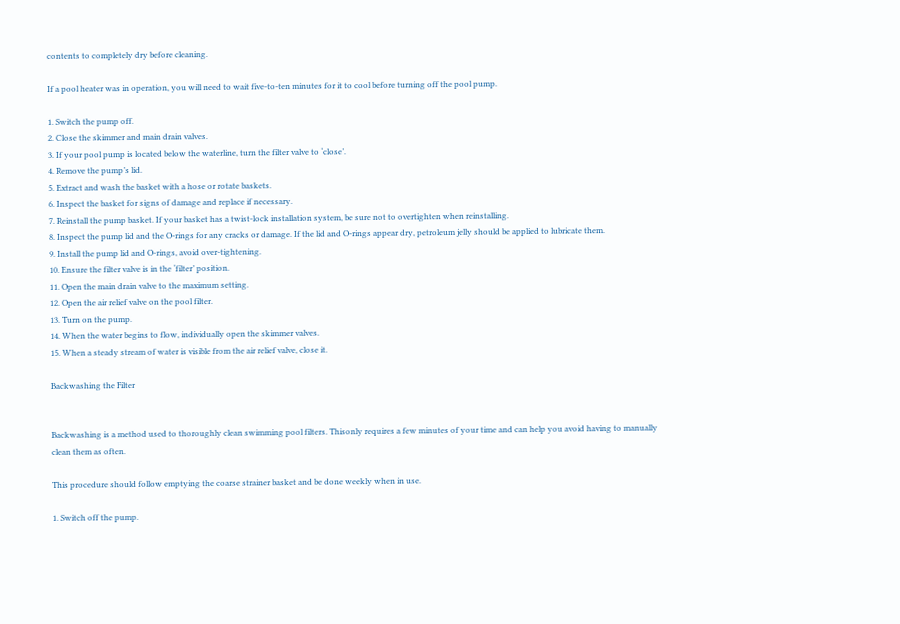contents to completely dry before cleaning.

If a pool heater was in operation, you will need to wait five-to-ten minutes for it to cool before turning off the pool pump.

1. Switch the pump off.
2. Close the skimmer and main drain valves.
3. If your pool pump is located below the waterline, turn the filter valve to ‘close’.
4. Remove the pump’s lid.
5. Extract and wash the basket with a hose or rotate baskets.
6. Inspect the basket for signs of damage and replace if necessary.
7. Reinstall the pump basket. If your basket has a twist-lock installation system, be sure not to overtighten when reinstalling.
8. Inspect the pump lid and the O-rings for any cracks or damage. If the lid and O-rings appear dry, petroleum jelly should be applied to lubricate them.
9. Install the pump lid and O-rings, avoid over-tightening.
10. Ensure the filter valve is in the ‘filter’ position.
11. Open the main drain valve to the maximum setting.
12. Open the air relief valve on the pool filter.
13. Turn on the pump.
14. When the water begins to flow, individually open the skimmer valves.
15. When a steady stream of water is visible from the air relief valve, close it.

Backwashing the Filter


Backwashing is a method used to thoroughly clean swimming pool filters. Thisonly requires a few minutes of your time and can help you avoid having to manually clean them as often.

This procedure should follow emptying the coarse strainer basket and be done weekly when in use.

1. Switch off the pump.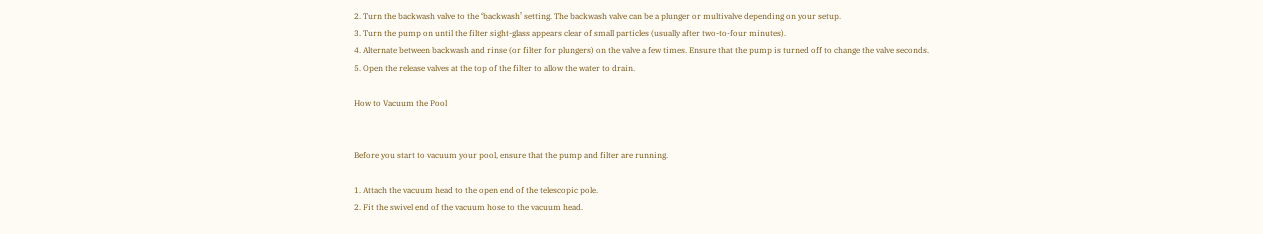2. Turn the backwash valve to the ‘backwash’ setting. The backwash valve can be a plunger or multivalve depending on your setup.
3. Turn the pump on until the filter sight-glass appears clear of small particles (usually after two-to-four minutes).
4. Alternate between backwash and rinse (or filter for plungers) on the valve a few times. Ensure that the pump is turned off to change the valve seconds.
5. Open the release valves at the top of the filter to allow the water to drain.

How to Vacuum the Pool


Before you start to vacuum your pool, ensure that the pump and filter are running.

1. Attach the vacuum head to the open end of the telescopic pole.
2. Fit the swivel end of the vacuum hose to the vacuum head.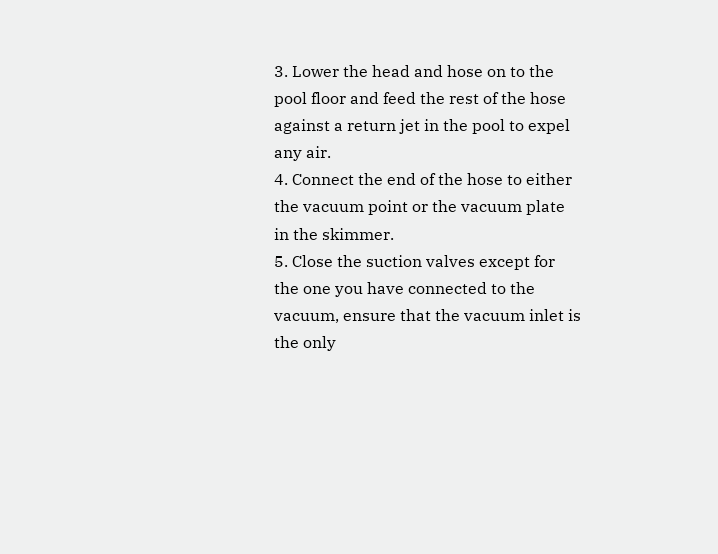3. Lower the head and hose on to the pool floor and feed the rest of the hose against a return jet in the pool to expel any air.
4. Connect the end of the hose to either the vacuum point or the vacuum plate in the skimmer.
5. Close the suction valves except for the one you have connected to the vacuum, ensure that the vacuum inlet is the only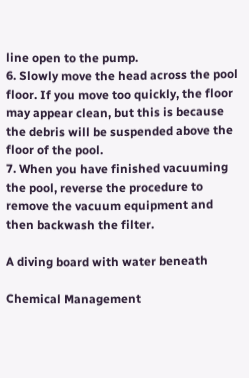line open to the pump.
6. Slowly move the head across the pool floor. If you move too quickly, the floor may appear clean, but this is because the debris will be suspended above the floor of the pool.
7. When you have finished vacuuming the pool, reverse the procedure to remove the vacuum equipment and then backwash the filter.

A diving board with water beneath

Chemical Management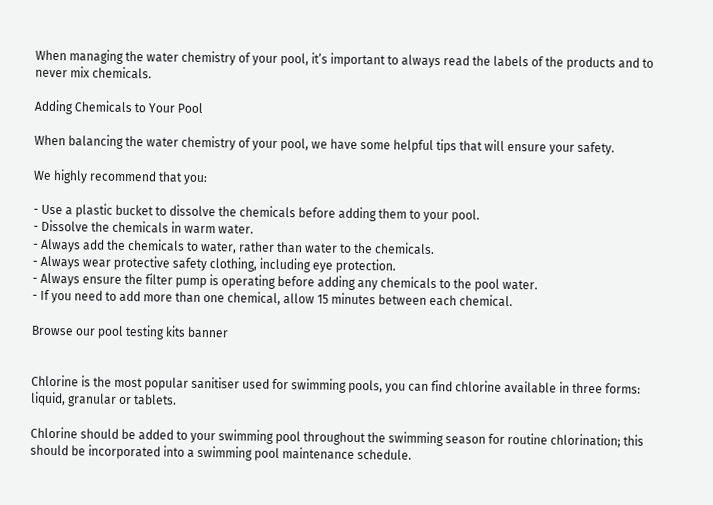When managing the water chemistry of your pool, it’s important to always read the labels of the products and to never mix chemicals.

Adding Chemicals to Your Pool

When balancing the water chemistry of your pool, we have some helpful tips that will ensure your safety.

We highly recommend that you:

- Use a plastic bucket to dissolve the chemicals before adding them to your pool.
- Dissolve the chemicals in warm water.
- Always add the chemicals to water, rather than water to the chemicals.
- Always wear protective safety clothing, including eye protection.
- Always ensure the filter pump is operating before adding any chemicals to the pool water.
- If you need to add more than one chemical, allow 15 minutes between each chemical.

Browse our pool testing kits banner


Chlorine is the most popular sanitiser used for swimming pools, you can find chlorine available in three forms: liquid, granular or tablets.

Chlorine should be added to your swimming pool throughout the swimming season for routine chlorination; this should be incorporated into a swimming pool maintenance schedule.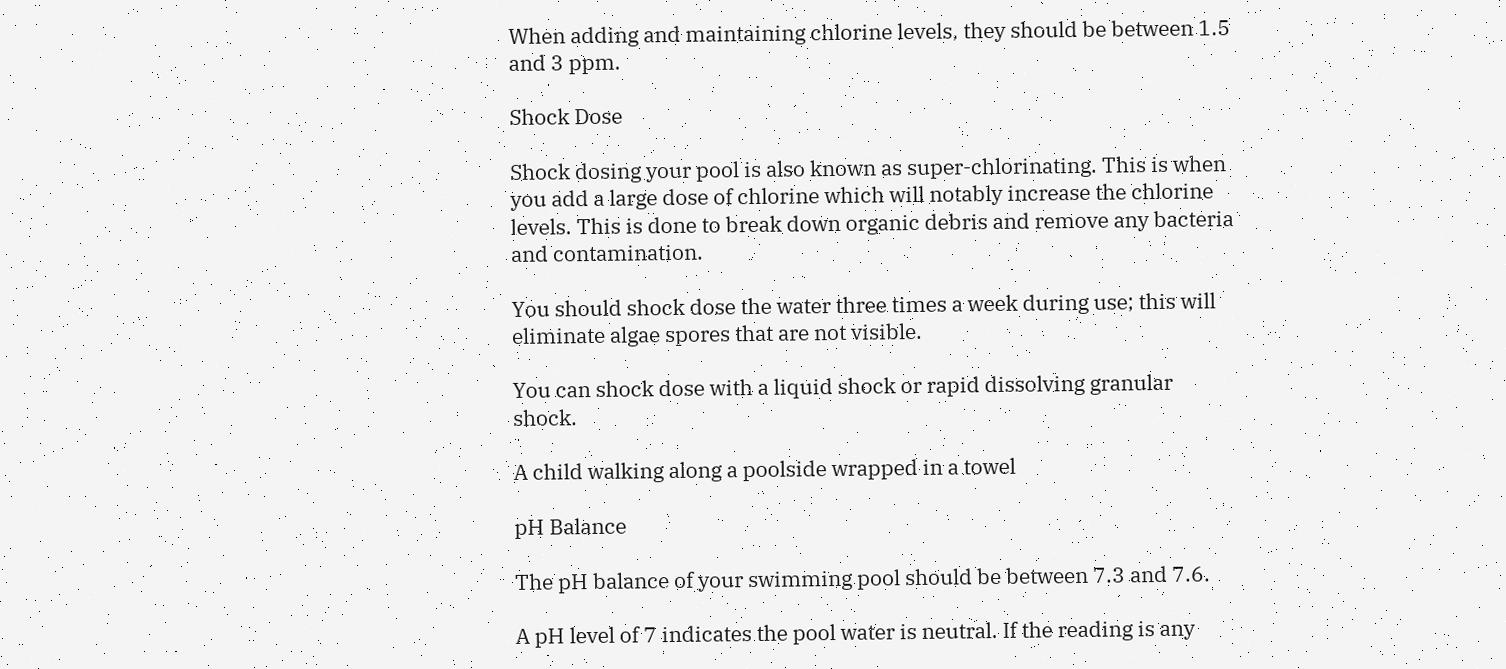When adding and maintaining chlorine levels, they should be between 1.5 and 3 ppm.

Shock Dose

Shock dosing your pool is also known as super-chlorinating. This is when you add a large dose of chlorine which will notably increase the chlorine levels. This is done to break down organic debris and remove any bacteria and contamination.

You should shock dose the water three times a week during use; this will eliminate algae spores that are not visible.

You can shock dose with a liquid shock or rapid dissolving granular shock.

A child walking along a poolside wrapped in a towel

pH Balance

The pH balance of your swimming pool should be between 7.3 and 7.6.

A pH level of 7 indicates the pool water is neutral. If the reading is any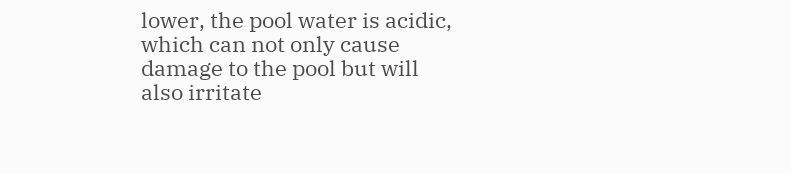lower, the pool water is acidic, which can not only cause damage to the pool but will also irritate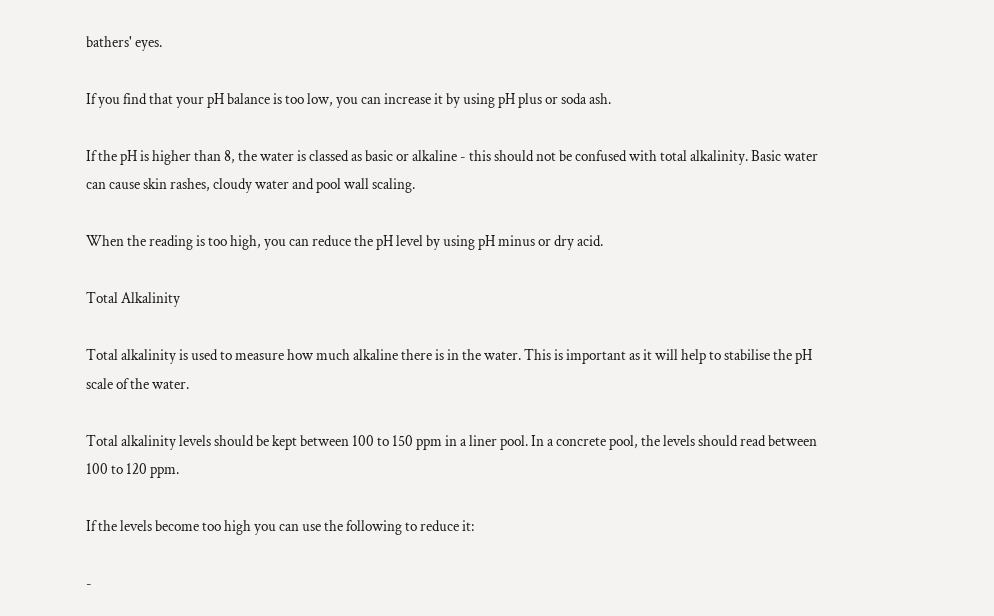bathers' eyes.

If you find that your pH balance is too low, you can increase it by using pH plus or soda ash.

If the pH is higher than 8, the water is classed as basic or alkaline - this should not be confused with total alkalinity. Basic water can cause skin rashes, cloudy water and pool wall scaling.

When the reading is too high, you can reduce the pH level by using pH minus or dry acid.

Total Alkalinity

Total alkalinity is used to measure how much alkaline there is in the water. This is important as it will help to stabilise the pH scale of the water.

Total alkalinity levels should be kept between 100 to 150 ppm in a liner pool. In a concrete pool, the levels should read between 100 to 120 ppm.

If the levels become too high you can use the following to reduce it:

-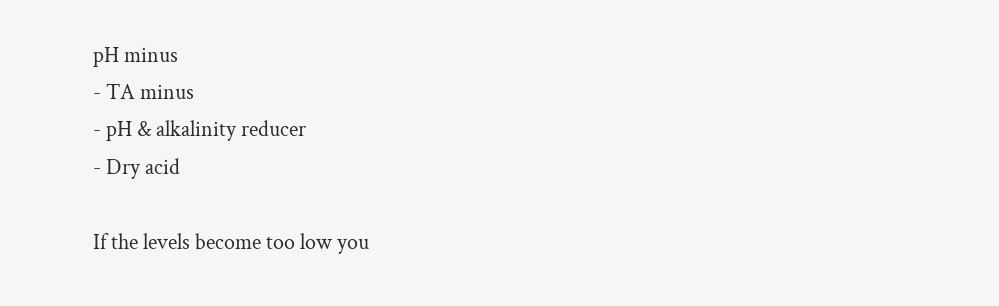pH minus
- TA minus
- pH & alkalinity reducer
- Dry acid

If the levels become too low you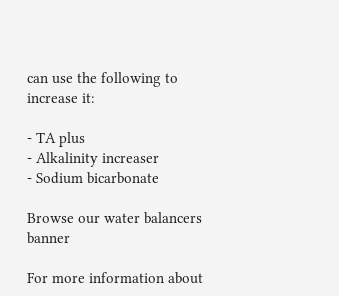can use the following to increase it:

- TA plus
- Alkalinity increaser
- Sodium bicarbonate

Browse our water balancers banner

For more information about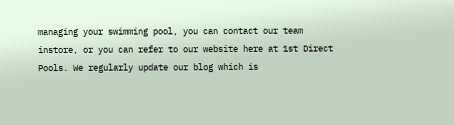managing your swimming pool, you can contact our team instore, or you can refer to our website here at 1st Direct Pools. We regularly update our blog which is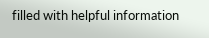filled with helpful information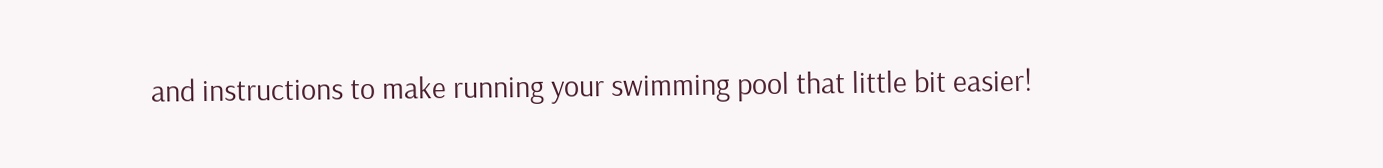and instructions to make running your swimming pool that little bit easier!